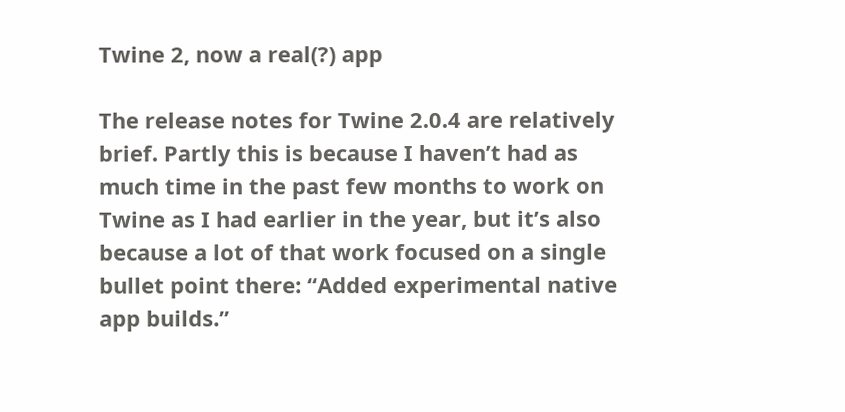Twine 2, now a real(?) app

The release notes for Twine 2.0.4 are relatively brief. Partly this is because I haven’t had as much time in the past few months to work on Twine as I had earlier in the year, but it’s also because a lot of that work focused on a single bullet point there: “Added experimental native app builds.”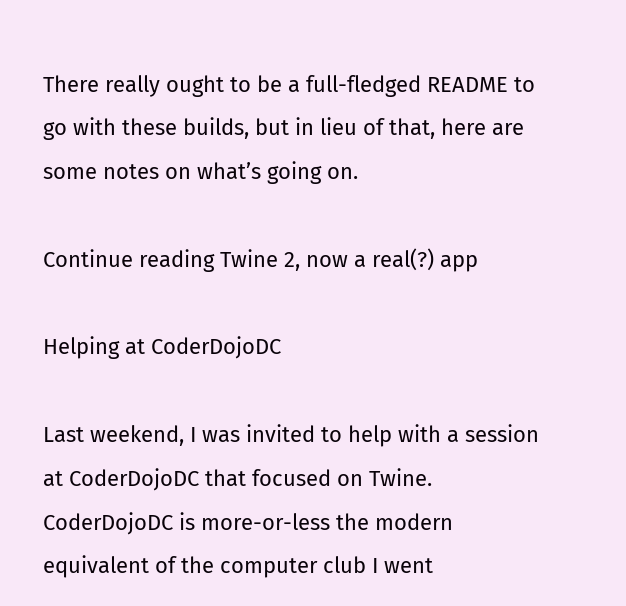There really ought to be a full-fledged README to go with these builds, but in lieu of that, here are some notes on what’s going on.

Continue reading Twine 2, now a real(?) app

Helping at CoderDojoDC

Last weekend, I was invited to help with a session at CoderDojoDC that focused on Twine. CoderDojoDC is more-or-less the modern equivalent of the computer club I went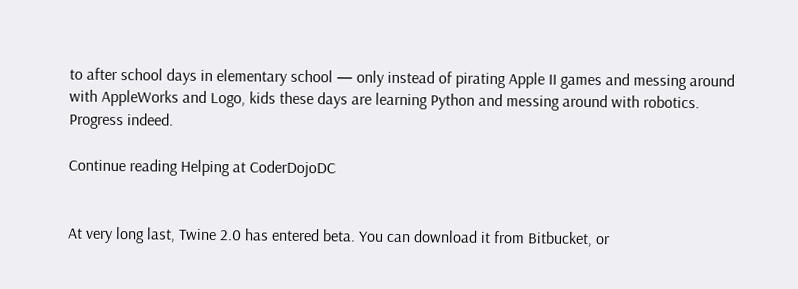to after school days in elementary school — only instead of pirating Apple II games and messing around with AppleWorks and Logo, kids these days are learning Python and messing around with robotics. Progress indeed.

Continue reading Helping at CoderDojoDC


At very long last, Twine 2.0 has entered beta. You can download it from Bitbucket, or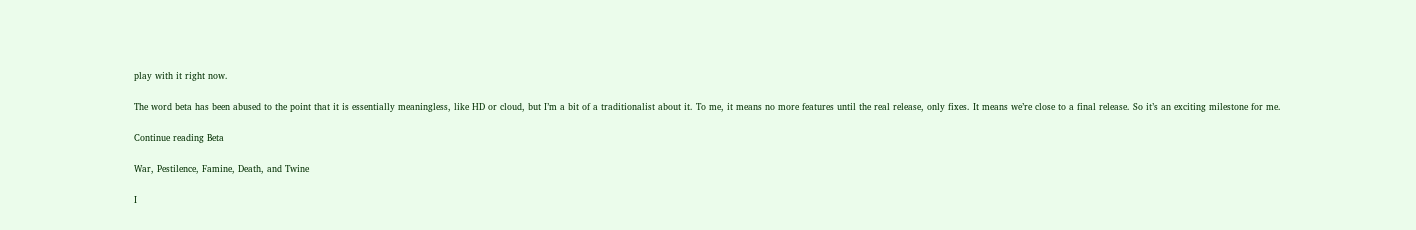play with it right now.

The word beta has been abused to the point that it is essentially meaningless, like HD or cloud, but I’m a bit of a traditionalist about it. To me, it means no more features until the real release, only fixes. It means we’re close to a final release. So it’s an exciting milestone for me.

Continue reading Beta

War, Pestilence, Famine, Death, and Twine

I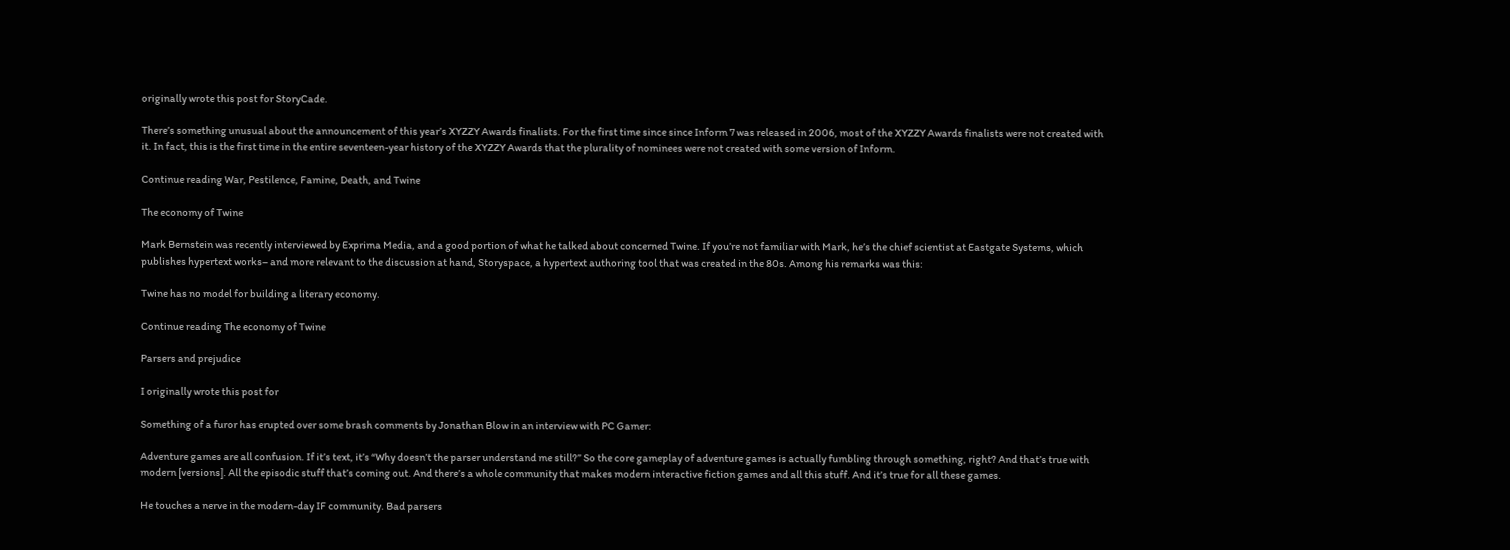originally wrote this post for StoryCade.

There’s something unusual about the announcement of this year’s XYZZY Awards finalists. For the first time since since Inform 7 was released in 2006, most of the XYZZY Awards finalists were not created with it. In fact, this is the first time in the entire seventeen-year history of the XYZZY Awards that the plurality of nominees were not created with some version of Inform.

Continue reading War, Pestilence, Famine, Death, and Twine

The economy of Twine

Mark Bernstein was recently interviewed by Exprima Media, and a good portion of what he talked about concerned Twine. If you’re not familiar with Mark, he’s the chief scientist at Eastgate Systems, which publishes hypertext works– and more relevant to the discussion at hand, Storyspace, a hypertext authoring tool that was created in the 80s. Among his remarks was this:

Twine has no model for building a literary economy.

Continue reading The economy of Twine

Parsers and prejudice

I originally wrote this post for

Something of a furor has erupted over some brash comments by Jonathan Blow in an interview with PC Gamer:

Adventure games are all confusion. If it’s text, it’s “Why doesn’t the parser understand me still?” So the core gameplay of adventure games is actually fumbling through something, right? And that’s true with modern [versions]. All the episodic stuff that’s coming out. And there’s a whole community that makes modern interactive fiction games and all this stuff. And it’s true for all these games.

He touches a nerve in the modern-day IF community. Bad parsers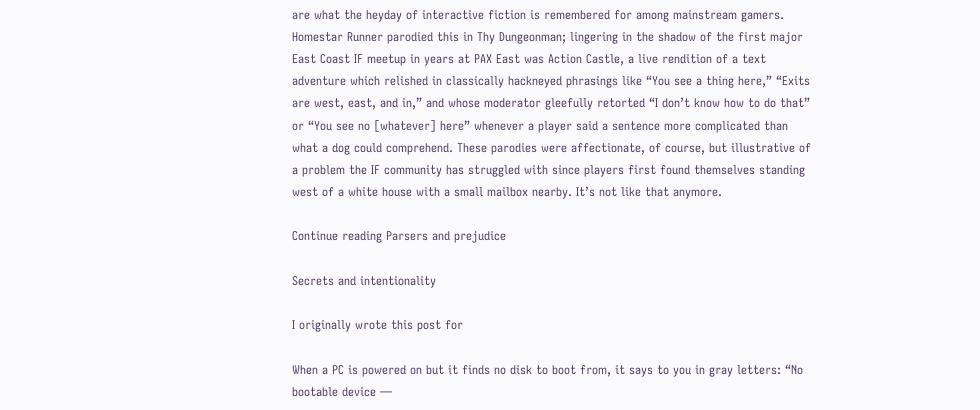are what the heyday of interactive fiction is remembered for among mainstream gamers. Homestar Runner parodied this in Thy Dungeonman; lingering in the shadow of the first major East Coast IF meetup in years at PAX East was Action Castle, a live rendition of a text adventure which relished in classically hackneyed phrasings like “You see a thing here,” “Exits are west, east, and in,” and whose moderator gleefully retorted “I don’t know how to do that” or “You see no [whatever] here” whenever a player said a sentence more complicated than what a dog could comprehend. These parodies were affectionate, of course, but illustrative of a problem the IF community has struggled with since players first found themselves standing west of a white house with a small mailbox nearby. It’s not like that anymore.

Continue reading Parsers and prejudice

Secrets and intentionality

I originally wrote this post for

When a PC is powered on but it finds no disk to boot from, it says to you in gray letters: “No bootable device —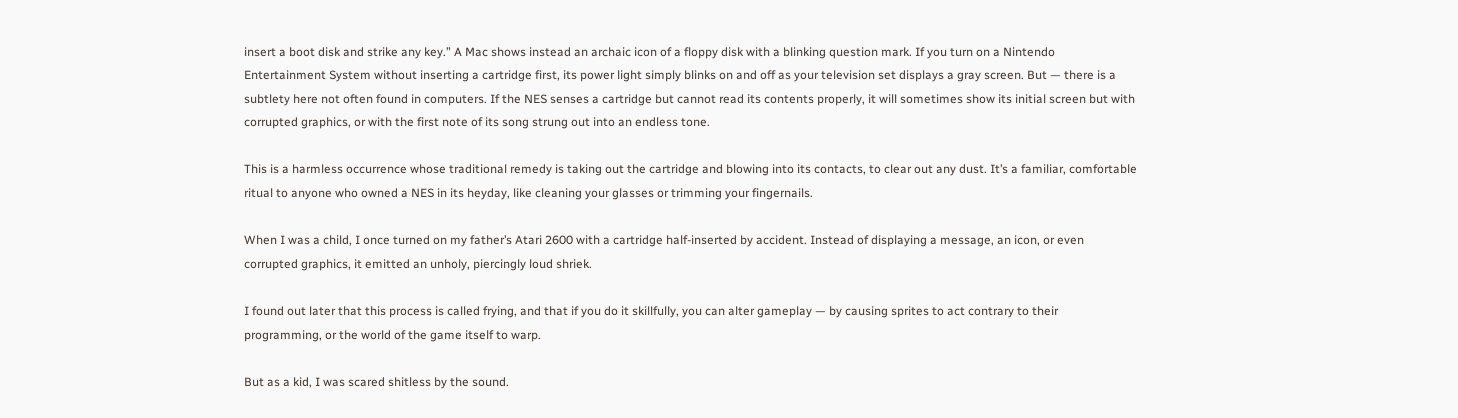insert a boot disk and strike any key.” A Mac shows instead an archaic icon of a floppy disk with a blinking question mark. If you turn on a Nintendo Entertainment System without inserting a cartridge first, its power light simply blinks on and off as your television set displays a gray screen. But — there is a subtlety here not often found in computers. If the NES senses a cartridge but cannot read its contents properly, it will sometimes show its initial screen but with corrupted graphics, or with the first note of its song strung out into an endless tone.

This is a harmless occurrence whose traditional remedy is taking out the cartridge and blowing into its contacts, to clear out any dust. It’s a familiar, comfortable ritual to anyone who owned a NES in its heyday, like cleaning your glasses or trimming your fingernails.

When I was a child, I once turned on my father’s Atari 2600 with a cartridge half-inserted by accident. Instead of displaying a message, an icon, or even corrupted graphics, it emitted an unholy, piercingly loud shriek.

I found out later that this process is called frying, and that if you do it skillfully, you can alter gameplay — by causing sprites to act contrary to their programming, or the world of the game itself to warp.

But as a kid, I was scared shitless by the sound.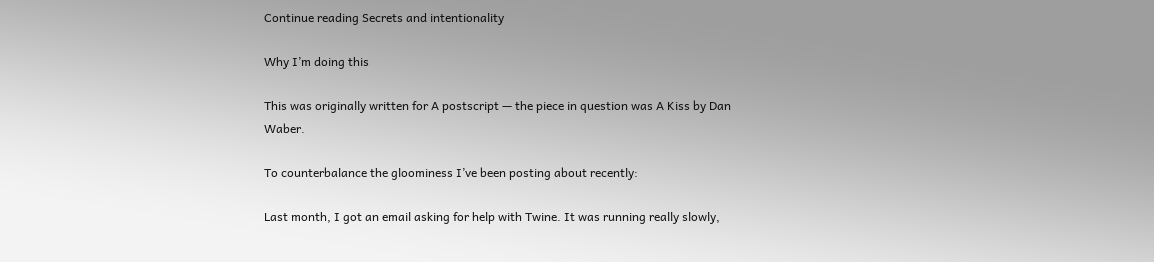Continue reading Secrets and intentionality

Why I’m doing this

This was originally written for A postscript — the piece in question was A Kiss by Dan Waber.

To counterbalance the gloominess I’ve been posting about recently:

Last month, I got an email asking for help with Twine. It was running really slowly,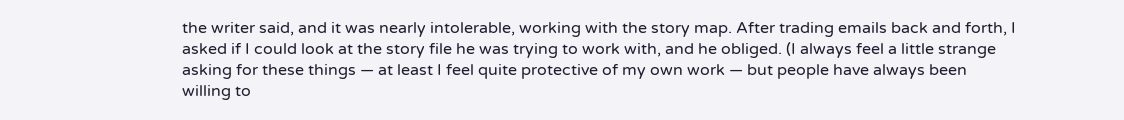the writer said, and it was nearly intolerable, working with the story map. After trading emails back and forth, I asked if I could look at the story file he was trying to work with, and he obliged. (I always feel a little strange asking for these things — at least I feel quite protective of my own work — but people have always been willing to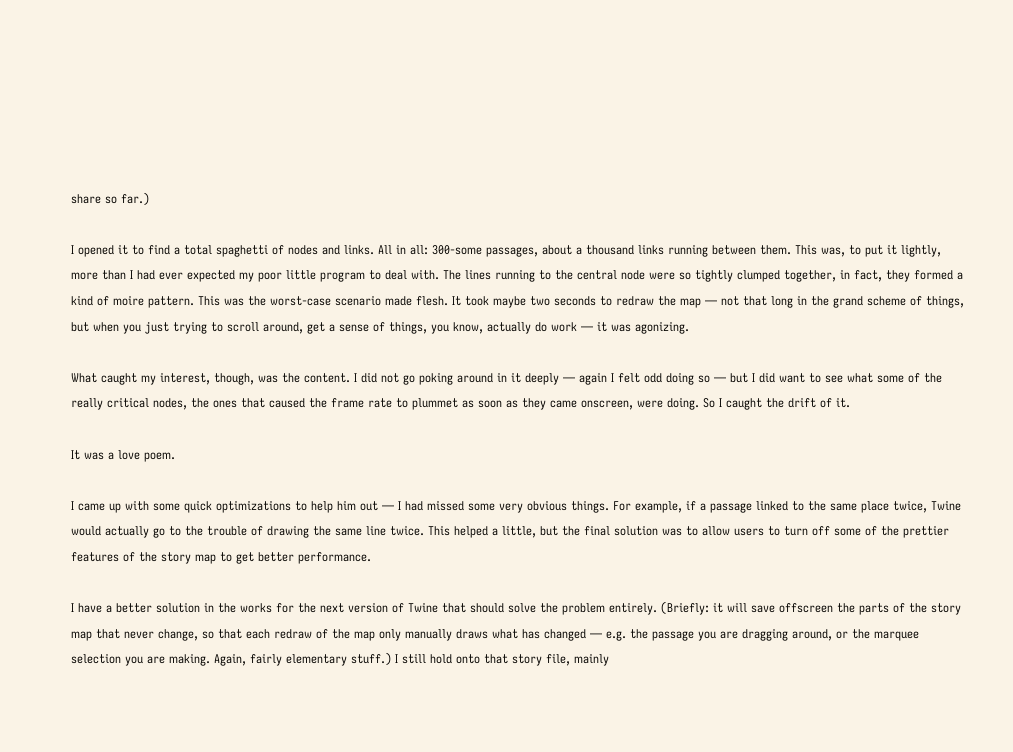share so far.)

I opened it to find a total spaghetti of nodes and links. All in all: 300-some passages, about a thousand links running between them. This was, to put it lightly, more than I had ever expected my poor little program to deal with. The lines running to the central node were so tightly clumped together, in fact, they formed a kind of moire pattern. This was the worst-case scenario made flesh. It took maybe two seconds to redraw the map — not that long in the grand scheme of things, but when you just trying to scroll around, get a sense of things, you know, actually do work — it was agonizing.

What caught my interest, though, was the content. I did not go poking around in it deeply — again I felt odd doing so — but I did want to see what some of the really critical nodes, the ones that caused the frame rate to plummet as soon as they came onscreen, were doing. So I caught the drift of it.

It was a love poem.

I came up with some quick optimizations to help him out — I had missed some very obvious things. For example, if a passage linked to the same place twice, Twine would actually go to the trouble of drawing the same line twice. This helped a little, but the final solution was to allow users to turn off some of the prettier features of the story map to get better performance.

I have a better solution in the works for the next version of Twine that should solve the problem entirely. (Briefly: it will save offscreen the parts of the story map that never change, so that each redraw of the map only manually draws what has changed — e.g. the passage you are dragging around, or the marquee selection you are making. Again, fairly elementary stuff.) I still hold onto that story file, mainly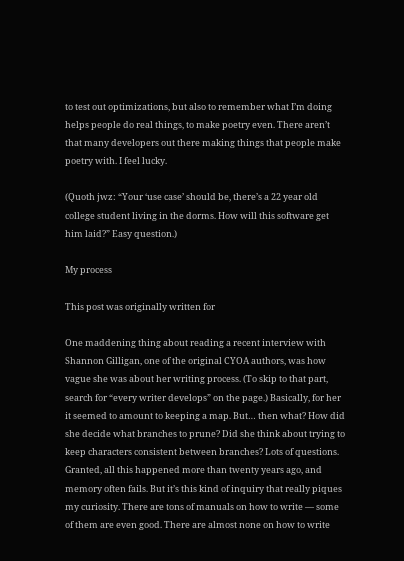to test out optimizations, but also to remember what I’m doing helps people do real things, to make poetry even. There aren’t that many developers out there making things that people make poetry with. I feel lucky.

(Quoth jwz: “Your ‘use case’ should be, there’s a 22 year old college student living in the dorms. How will this software get him laid?” Easy question.)

My process

This post was originally written for

One maddening thing about reading a recent interview with Shannon Gilligan, one of the original CYOA authors, was how vague she was about her writing process. (To skip to that part, search for “every writer develops” on the page.) Basically, for her it seemed to amount to keeping a map. But… then what? How did she decide what branches to prune? Did she think about trying to keep characters consistent between branches? Lots of questions. Granted, all this happened more than twenty years ago, and memory often fails. But it’s this kind of inquiry that really piques my curiosity. There are tons of manuals on how to write — some of them are even good. There are almost none on how to write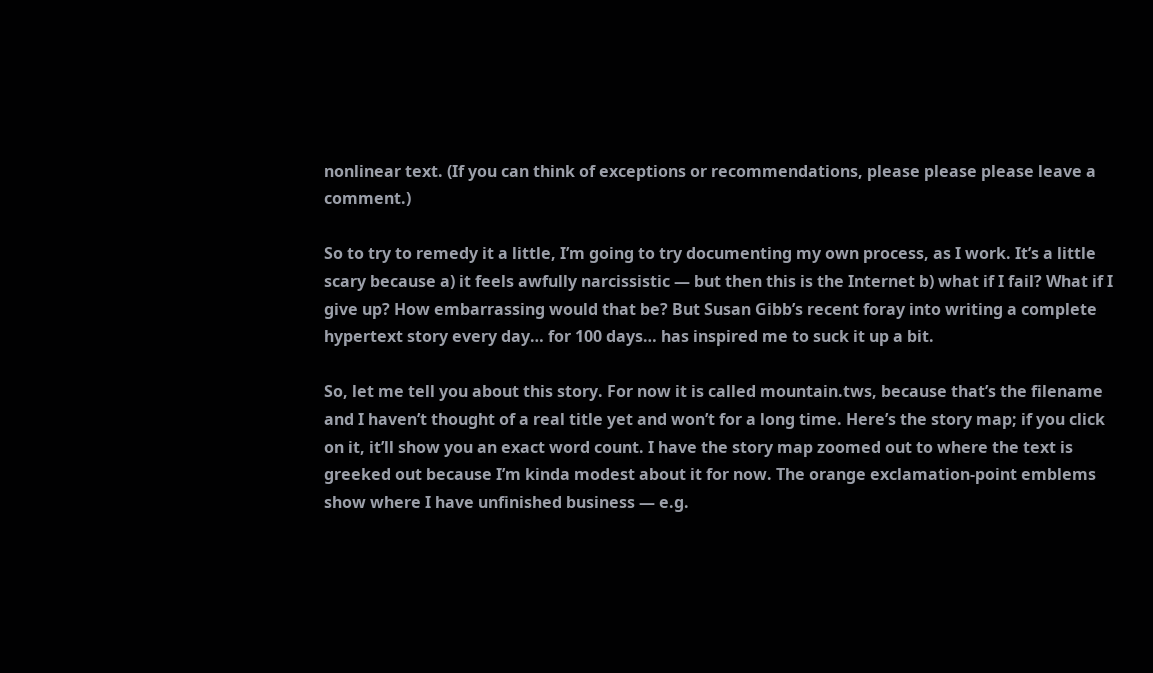nonlinear text. (If you can think of exceptions or recommendations, please please please leave a comment.)

So to try to remedy it a little, I’m going to try documenting my own process, as I work. It’s a little scary because a) it feels awfully narcissistic — but then this is the Internet b) what if I fail? What if I give up? How embarrassing would that be? But Susan Gibb’s recent foray into writing a complete hypertext story every day… for 100 days… has inspired me to suck it up a bit.

So, let me tell you about this story. For now it is called mountain.tws, because that’s the filename and I haven’t thought of a real title yet and won’t for a long time. Here’s the story map; if you click on it, it’ll show you an exact word count. I have the story map zoomed out to where the text is greeked out because I’m kinda modest about it for now. The orange exclamation-point emblems show where I have unfinished business — e.g.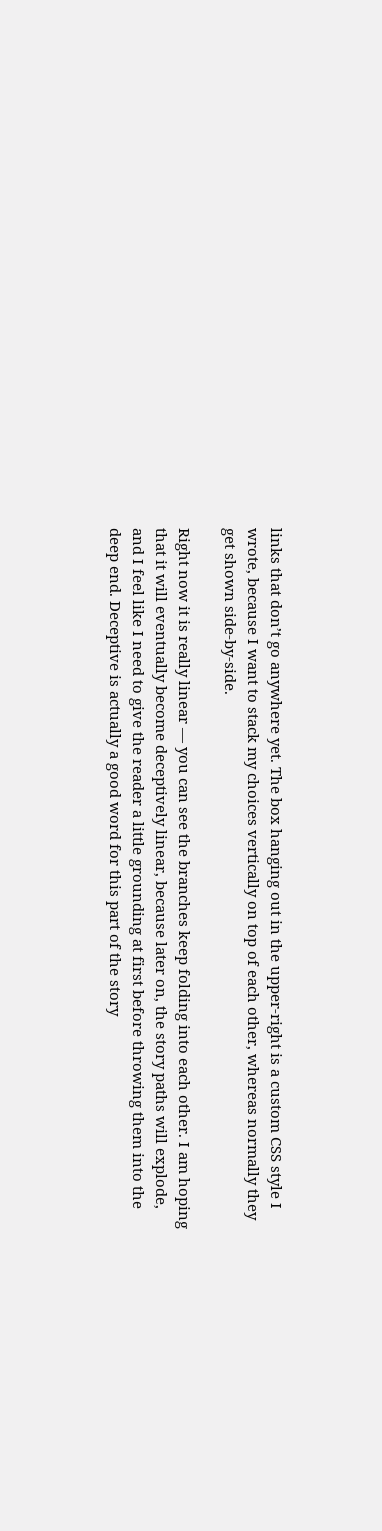links that don’t go anywhere yet. The box hanging out in the upper-right is a custom CSS style I wrote, because I want to stack my choices vertically on top of each other, whereas normally they get shown side-by-side.

Right now it is really linear — you can see the branches keep folding into each other. I am hoping that it will eventually become deceptively linear, because later on, the story paths will explode, and I feel like I need to give the reader a little grounding at first before throwing them into the deep end. Deceptive is actually a good word for this part of the story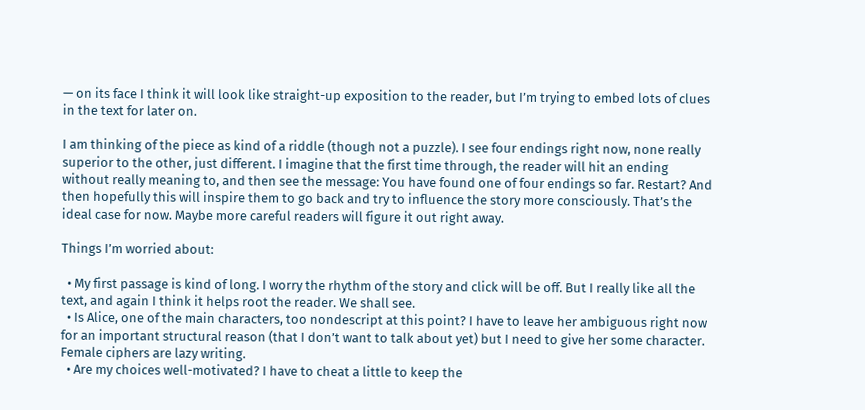— on its face I think it will look like straight-up exposition to the reader, but I’m trying to embed lots of clues in the text for later on.

I am thinking of the piece as kind of a riddle (though not a puzzle). I see four endings right now, none really superior to the other, just different. I imagine that the first time through, the reader will hit an ending without really meaning to, and then see the message: You have found one of four endings so far. Restart? And then hopefully this will inspire them to go back and try to influence the story more consciously. That’s the ideal case for now. Maybe more careful readers will figure it out right away.

Things I’m worried about:

  • My first passage is kind of long. I worry the rhythm of the story and click will be off. But I really like all the text, and again I think it helps root the reader. We shall see.
  • Is Alice, one of the main characters, too nondescript at this point? I have to leave her ambiguous right now for an important structural reason (that I don’t want to talk about yet) but I need to give her some character. Female ciphers are lazy writing.
  • Are my choices well-motivated? I have to cheat a little to keep the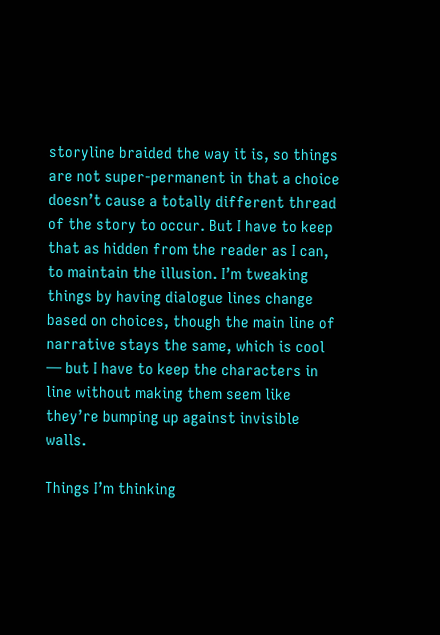storyline braided the way it is, so things are not super-permanent in that a choice doesn’t cause a totally different thread of the story to occur. But I have to keep that as hidden from the reader as I can, to maintain the illusion. I’m tweaking things by having dialogue lines change based on choices, though the main line of narrative stays the same, which is cool — but I have to keep the characters in line without making them seem like they’re bumping up against invisible walls.

Things I’m thinking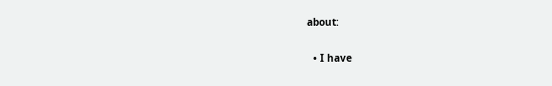about:

  • I have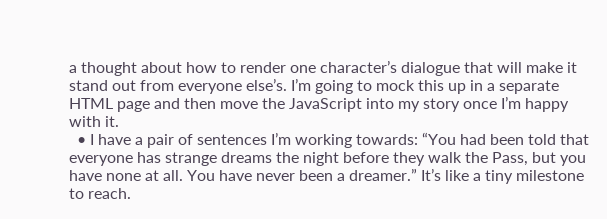a thought about how to render one character’s dialogue that will make it stand out from everyone else’s. I’m going to mock this up in a separate HTML page and then move the JavaScript into my story once I’m happy with it.
  • I have a pair of sentences I’m working towards: “You had been told that everyone has strange dreams the night before they walk the Pass, but you have none at all. You have never been a dreamer.” It’s like a tiny milestone to reach.